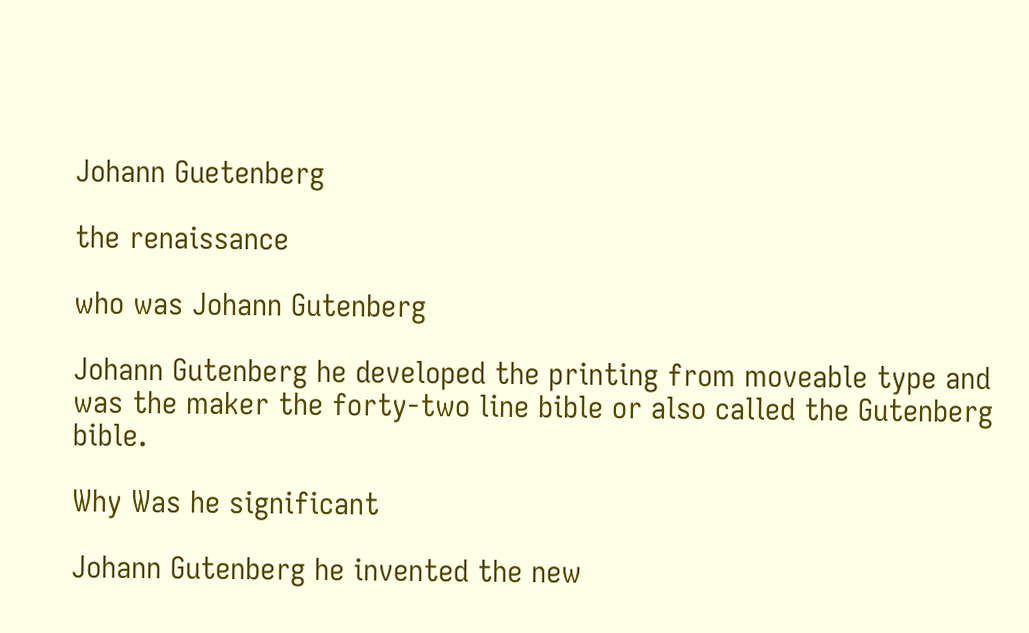Johann Guetenberg

the renaissance

who was Johann Gutenberg

Johann Gutenberg he developed the printing from moveable type and was the maker the forty-two line bible or also called the Gutenberg bible.

Why Was he significant

Johann Gutenberg he invented the new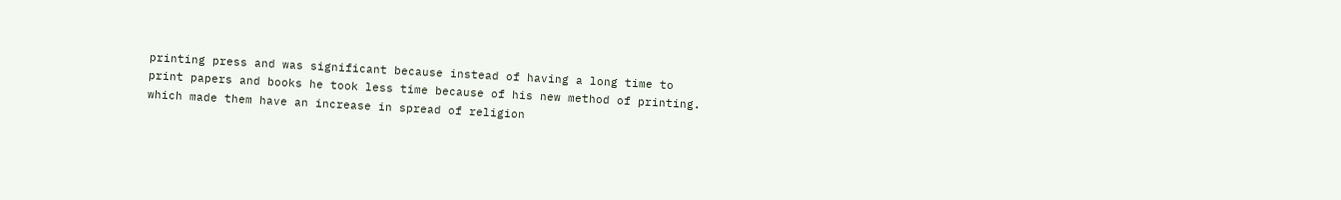printing press and was significant because instead of having a long time to print papers and books he took less time because of his new method of printing. which made them have an increase in spread of religion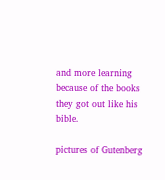and more learning because of the books they got out like his bible.

pictures of Gutenberg